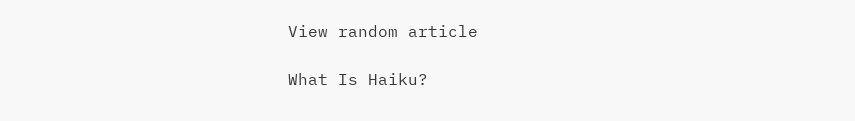View random article

What Is Haiku?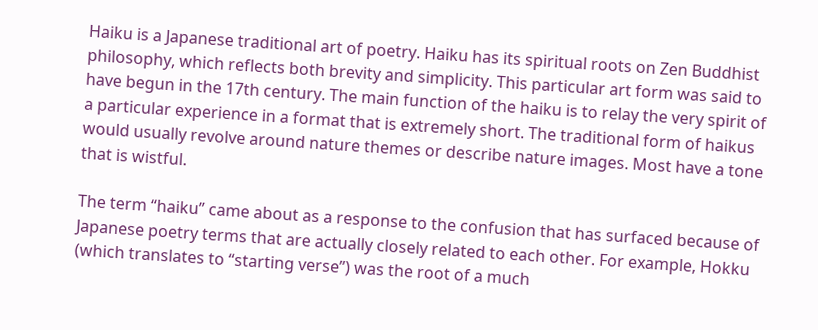Haiku is a Japanese traditional art of poetry. Haiku has its spiritual roots on Zen Buddhist philosophy, which reflects both brevity and simplicity. This particular art form was said to have begun in the 17th century. The main function of the haiku is to relay the very spirit of a particular experience in a format that is extremely short. The traditional form of haikus would usually revolve around nature themes or describe nature images. Most have a tone that is wistful.

The term “haiku” came about as a response to the confusion that has surfaced because of Japanese poetry terms that are actually closely related to each other. For example, Hokku (which translates to “starting verse”) was the root of a much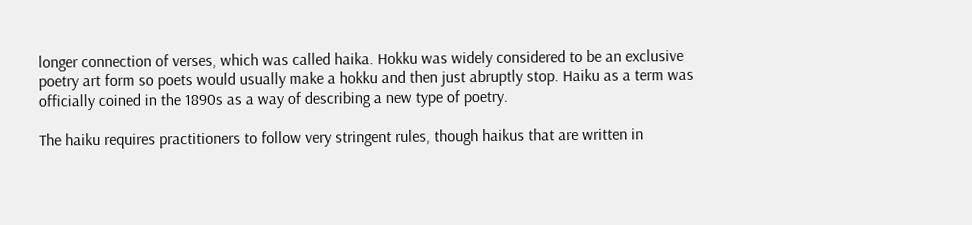longer connection of verses, which was called haika. Hokku was widely considered to be an exclusive poetry art form so poets would usually make a hokku and then just abruptly stop. Haiku as a term was officially coined in the 1890s as a way of describing a new type of poetry.

The haiku requires practitioners to follow very stringent rules, though haikus that are written in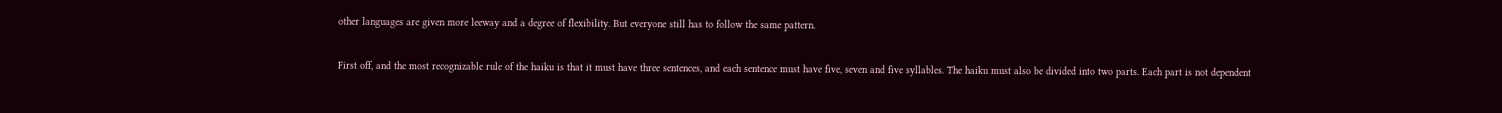other languages are given more leeway and a degree of flexibility. But everyone still has to follow the same pattern.

First off, and the most recognizable rule of the haiku is that it must have three sentences, and each sentence must have five, seven and five syllables. The haiku must also be divided into two parts. Each part is not dependent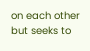on each other but seeks to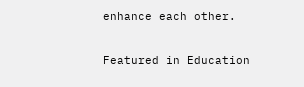enhance each other.

Featured in Education